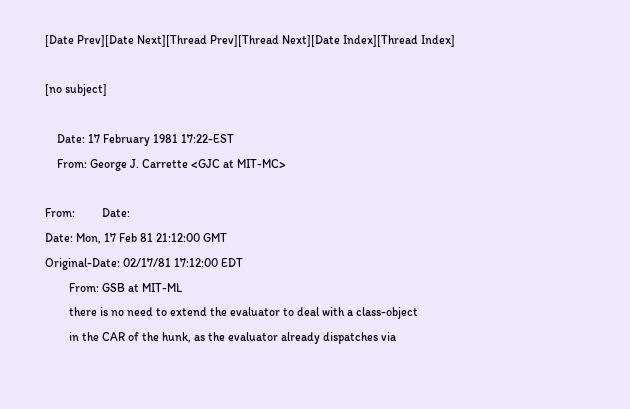[Date Prev][Date Next][Thread Prev][Thread Next][Date Index][Thread Index]

[no subject]

    Date: 17 February 1981 17:22-EST
    From: George J. Carrette <GJC at MIT-MC>

From:         Date:
Date: Mon, 17 Feb 81 21:12:00 GMT
Original-Date: 02/17/81 17:12:00 EDT
        From: GSB at MIT-ML
        there is no need to extend the evaluator to deal with a class-object
        in the CAR of the hunk, as the evaluator already dispatches via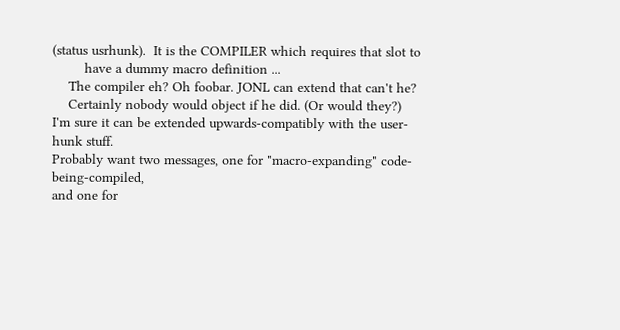(status usrhunk).  It is the COMPILER which requires that slot to
        have a dummy macro definition ...
    The compiler eh? Oh foobar. JONL can extend that can't he?
    Certainly nobody would object if he did. (Or would they?)
I'm sure it can be extended upwards-compatibly with the user-hunk stuff.
Probably want two messages, one for "macro-expanding" code-being-compiled,
and one for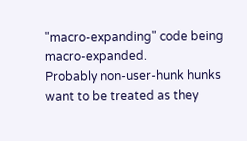"macro-expanding" code being macro-expanded.
Probably non-user-hunk hunks want to be treated as they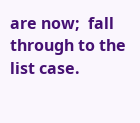are now;  fall
through to the list case.